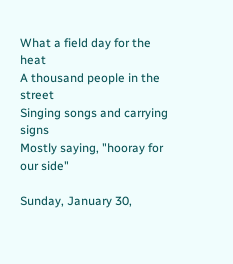What a field day for the heat
A thousand people in the street
Singing songs and carrying signs
Mostly saying, "hooray for our side"

Sunday, January 30,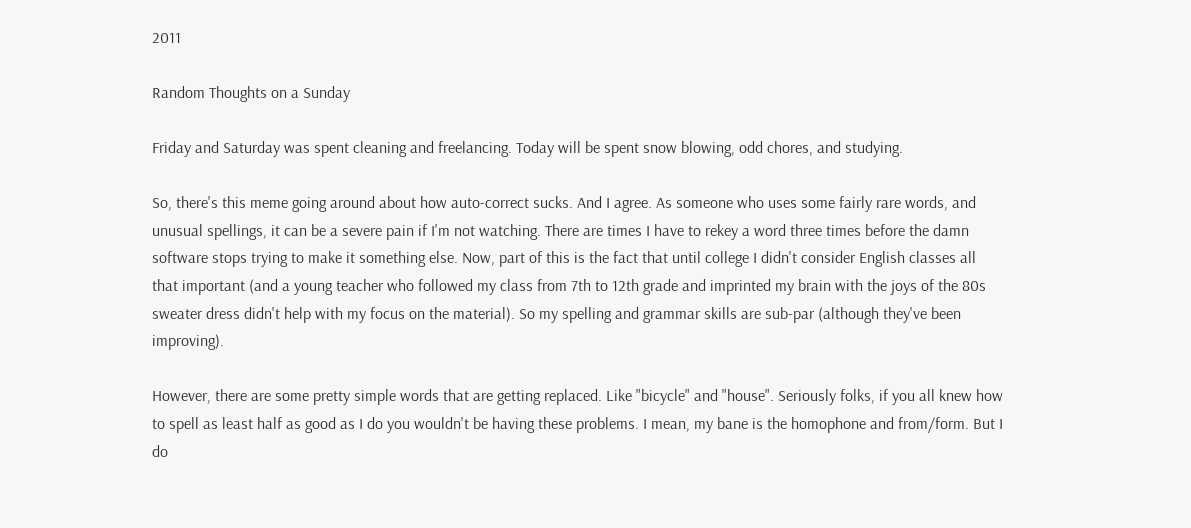2011

Random Thoughts on a Sunday

Friday and Saturday was spent cleaning and freelancing. Today will be spent snow blowing, odd chores, and studying.

So, there's this meme going around about how auto-correct sucks. And I agree. As someone who uses some fairly rare words, and unusual spellings, it can be a severe pain if I'm not watching. There are times I have to rekey a word three times before the damn software stops trying to make it something else. Now, part of this is the fact that until college I didn't consider English classes all that important (and a young teacher who followed my class from 7th to 12th grade and imprinted my brain with the joys of the 80s sweater dress didn't help with my focus on the material). So my spelling and grammar skills are sub-par (although they've been improving).

However, there are some pretty simple words that are getting replaced. Like "bicycle" and "house". Seriously folks, if you all knew how to spell as least half as good as I do you wouldn't be having these problems. I mean, my bane is the homophone and from/form. But I do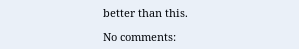better than this.

No comments: